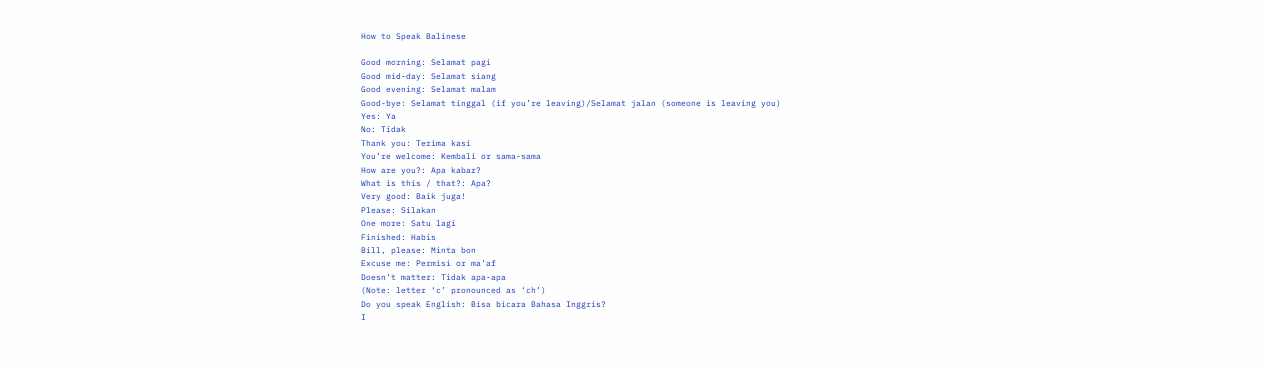How to Speak Balinese

Good morning: Selamat pagi
Good mid-day: Selamat siang
Good evening: Selamat malam
Good-bye: Selamat tinggal (if you’re leaving)/Selamat jalan (someone is leaving you)
Yes: Ya
No: Tidak
Thank you: Terima kasi
You’re welcome: Kembali or sama-sama
How are you?: Apa kabar?
What is this / that?: Apa?
Very good: Baik juga!
Please: Silakan
One more: Satu lagi
Finished: Habis
Bill, please: Minta bon
Excuse me: Permisi or ma’af
Doesn’t matter: Tidak apa-apa
(Note: letter ‘c’ pronounced as ‘ch’)
Do you speak English: Bisa bicara Bahasa Inggris?
I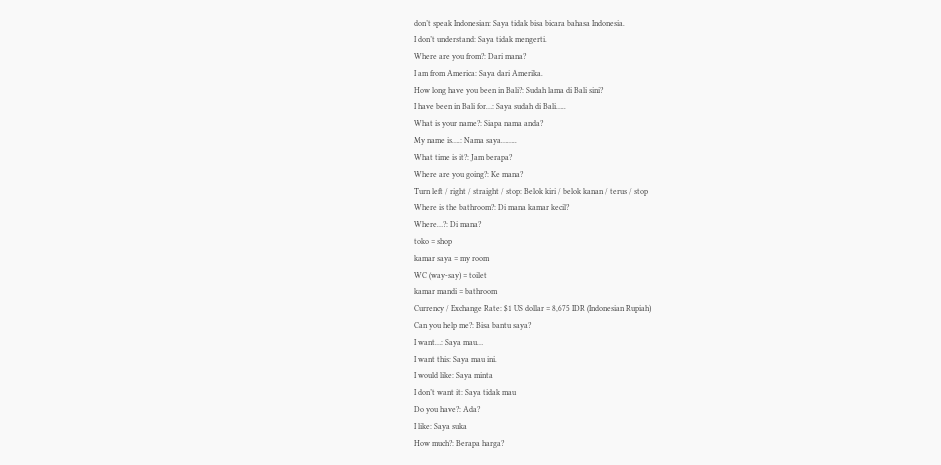don’t speak Indonesian: Saya tidak bisa bicara bahasa Indonesia.
I don’t understand: Saya tidak mengerti.
Where are you from?: Dari mana?
I am from America: Saya dari Amerika.
How long have you been in Bali?: Sudah lama di Bali sini?
I have been in Bali for…: Saya sudah di Bali…..
What is your name?: Siapa nama anda?
My name is….: Nama saya……..
What time is it?: Jam berapa?
Where are you going?: Ke mana?
Turn left / right / straight / stop: Belok kiri / belok kanan / terus / stop
Where is the bathroom?: Di mana kamar kecil?
Where…?: Di mana?
toko = shop
kamar saya = my room
WC (way-say) = toilet
kamar mandi = bathroom
Currency / Exchange Rate: $1 US dollar = 8,675 IDR (Indonesian Rupiah)
Can you help me?: Bisa bantu saya?
I want…: Saya mau…
I want this: Saya mau ini.
I would like: Saya minta
I don’t want it: Saya tidak mau
Do you have?: Ada?
I like: Saya suka
How much?: Berapa harga?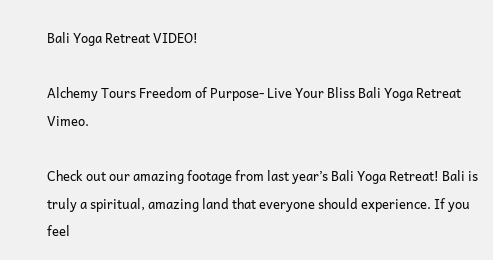Bali Yoga Retreat VIDEO!

Alchemy Tours Freedom of Purpose- Live Your Bliss Bali Yoga Retreat Vimeo.

Check out our amazing footage from last year’s Bali Yoga Retreat! Bali is truly a spiritual, amazing land that everyone should experience. If you feel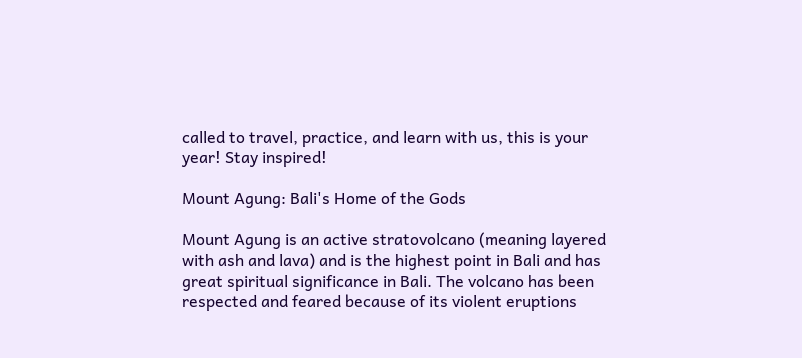called to travel, practice, and learn with us, this is your year! Stay inspired!

Mount Agung: Bali's Home of the Gods

Mount Agung is an active stratovolcano (meaning layered with ash and lava) and is the highest point in Bali and has great spiritual significance in Bali. The volcano has been respected and feared because of its violent eruptions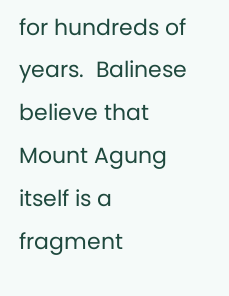for hundreds of years.  Balinese believe that Mount Agung itself is a fragment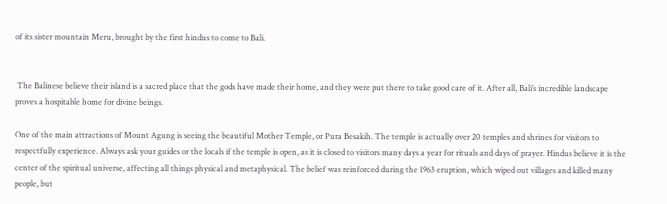of its sister mountain Meru, brought by the first hindus to come to Bali.


 The Balinese believe their island is a sacred place that the gods have made their home, and they were put there to take good care of it. After all, Bali’s incredible landscape proves a hospitable home for divine beings.

One of the main attractions of Mount Agung is seeing the beautiful Mother Temple, or Pura Besakih. The temple is actually over 20 temples and shrines for visitors to respectfully experience. Always ask your guides or the locals if the temple is open, as it is closed to visitors many days a year for rituals and days of prayer. Hindus believe it is the center of the spiritual universe, affecting all things physical and metaphysical. The belief was reinforced during the 1963 eruption, which wiped out villages and killed many people, but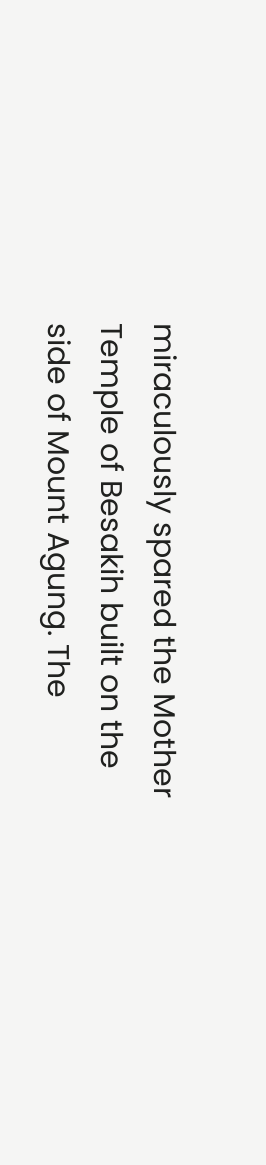miraculously spared the Mother Temple of Besakih built on the side of Mount Agung. The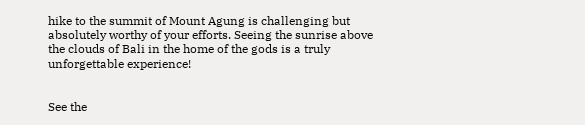hike to the summit of Mount Agung is challenging but absolutely worthy of your efforts. Seeing the sunrise above the clouds of Bali in the home of the gods is a truly unforgettable experience!


See the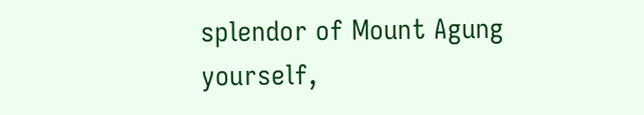splendor of Mount Agung yourself,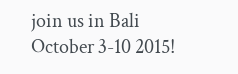join us in Bali October 3-10 2015!